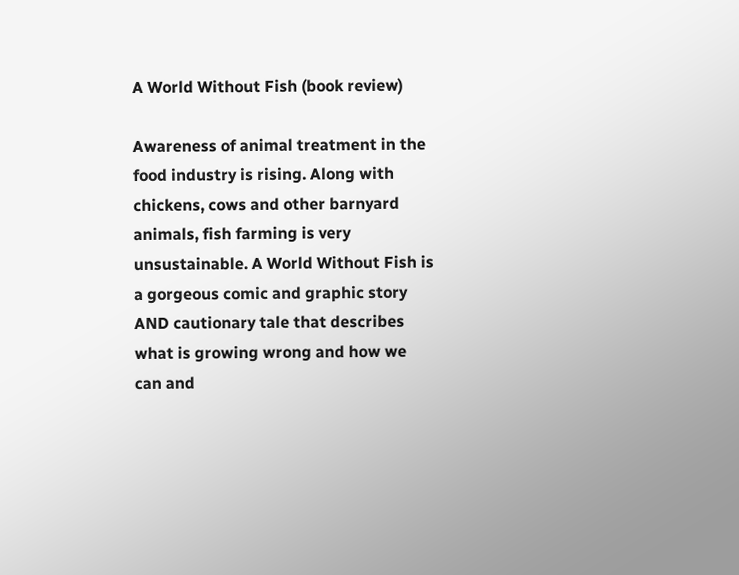A World Without Fish (book review)

Awareness of animal treatment in the food industry is rising. Along with chickens, cows and other barnyard animals, fish farming is very unsustainable. A World Without Fish is a gorgeous comic and graphic story AND cautionary tale that describes what is growing wrong and how we can and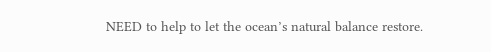NEED to help to let the ocean’s natural balance restore.